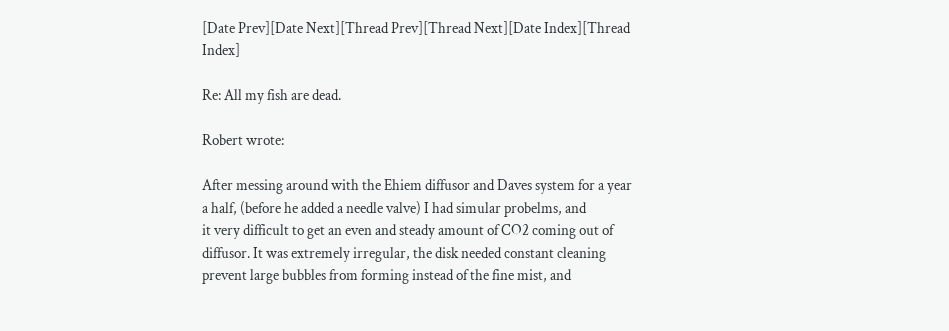[Date Prev][Date Next][Thread Prev][Thread Next][Date Index][Thread Index]

Re: All my fish are dead.

Robert wrote:

After messing around with the Ehiem diffusor and Daves system for a year
a half, (before he added a needle valve) I had simular probelms, and
it very difficult to get an even and steady amount of CO2 coming out of
diffusor. It was extremely irregular, the disk needed constant cleaning
prevent large bubbles from forming instead of the fine mist, and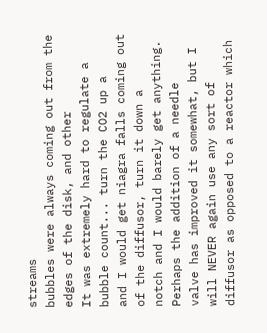streams
bubbles were always coming out from the edges of the disk, and other
It was extremely hard to regulate a bubble count... turn the CO2 up a
and I would get niagra falls coming out of the diffusor, turn it down a
notch and I would barely get anything. Perhaps the addition of a needle
valve has improved it somewhat, but I will NEVER again use any sort of
diffusor as opposed to a reactor which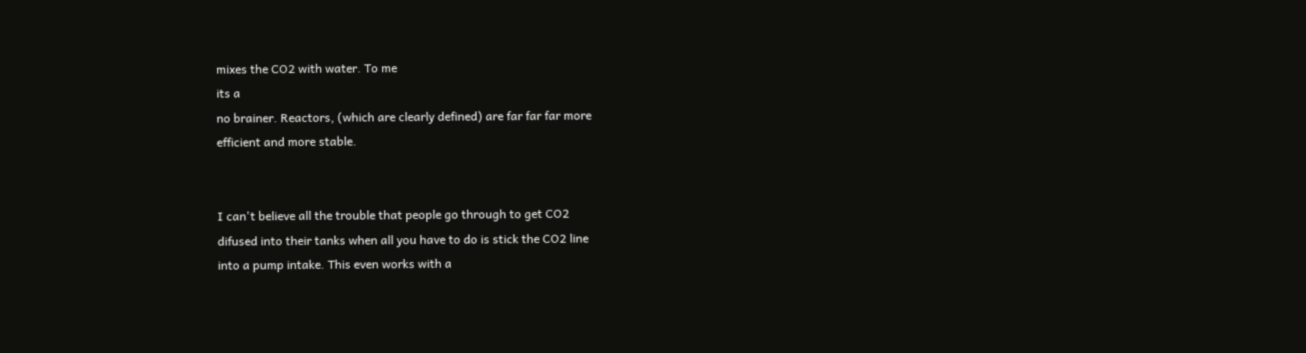mixes the CO2 with water. To me
its a
no brainer. Reactors, (which are clearly defined) are far far far more
efficient and more stable.


I can't believe all the trouble that people go through to get CO2
difused into their tanks when all you have to do is stick the CO2 line
into a pump intake. This even works with a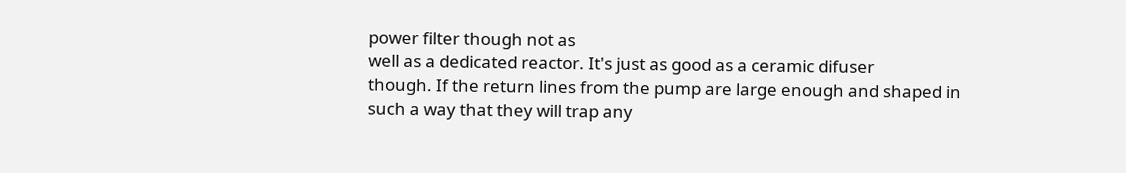power filter though not as
well as a dedicated reactor. It's just as good as a ceramic difuser
though. If the return lines from the pump are large enough and shaped in
such a way that they will trap any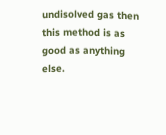undisolved gas then this method is as
good as anything else.